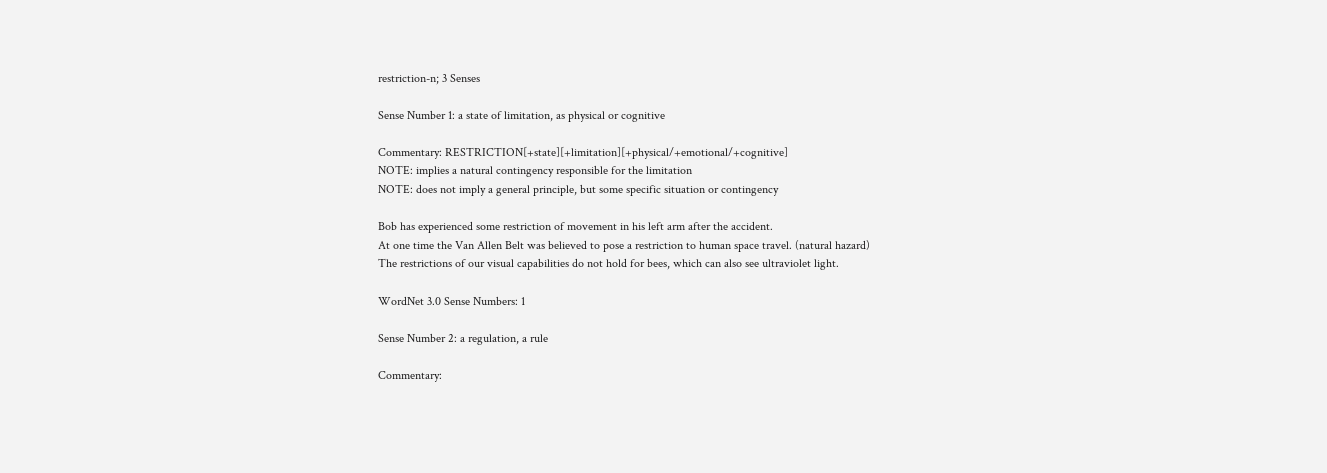restriction-n; 3 Senses

Sense Number 1: a state of limitation, as physical or cognitive

Commentary: RESTRICTION[+state][+limitation][+physical/+emotional/+cognitive]
NOTE: implies a natural contingency responsible for the limitation
NOTE: does not imply a general principle, but some specific situation or contingency

Bob has experienced some restriction of movement in his left arm after the accident.
At one time the Van Allen Belt was believed to pose a restriction to human space travel. (natural hazard)
The restrictions of our visual capabilities do not hold for bees, which can also see ultraviolet light.

WordNet 3.0 Sense Numbers: 1

Sense Number 2: a regulation, a rule

Commentary: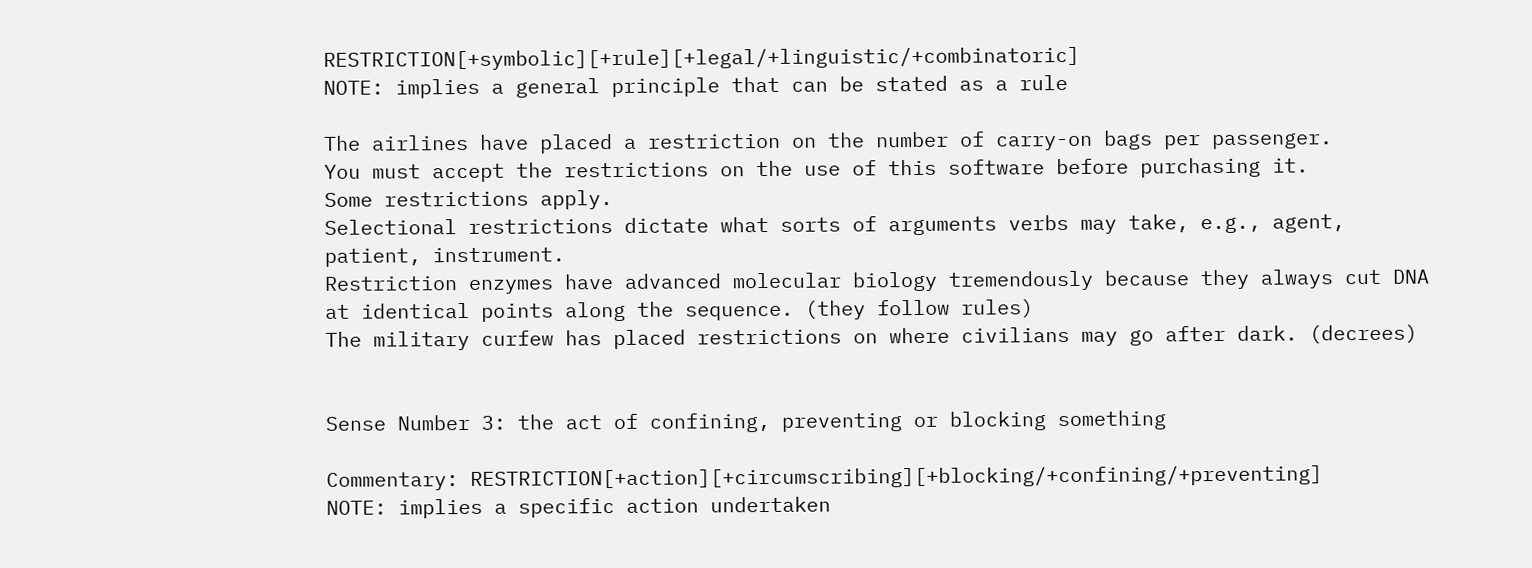RESTRICTION[+symbolic][+rule][+legal/+linguistic/+combinatoric]
NOTE: implies a general principle that can be stated as a rule

The airlines have placed a restriction on the number of carry-on bags per passenger.
You must accept the restrictions on the use of this software before purchasing it.
Some restrictions apply.
Selectional restrictions dictate what sorts of arguments verbs may take, e.g., agent, patient, instrument.
Restriction enzymes have advanced molecular biology tremendously because they always cut DNA at identical points along the sequence. (they follow rules)
The military curfew has placed restrictions on where civilians may go after dark. (decrees)


Sense Number 3: the act of confining, preventing or blocking something

Commentary: RESTRICTION[+action][+circumscribing][+blocking/+confining/+preventing]
NOTE: implies a specific action undertaken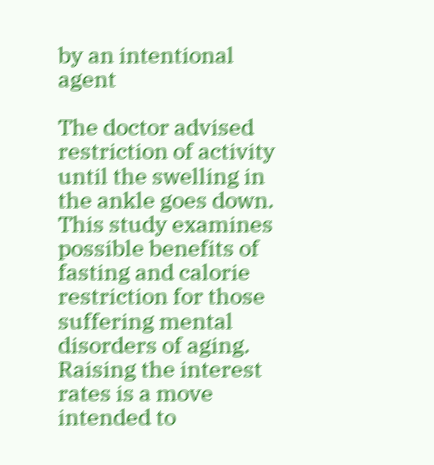by an intentional agent

The doctor advised restriction of activity until the swelling in the ankle goes down.
This study examines possible benefits of fasting and calorie restriction for those suffering mental disorders of aging.
Raising the interest rates is a move intended to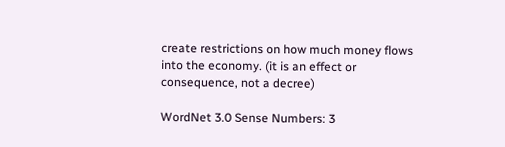create restrictions on how much money flows into the economy. (it is an effect or consequence, not a decree)

WordNet 3.0 Sense Numbers: 3